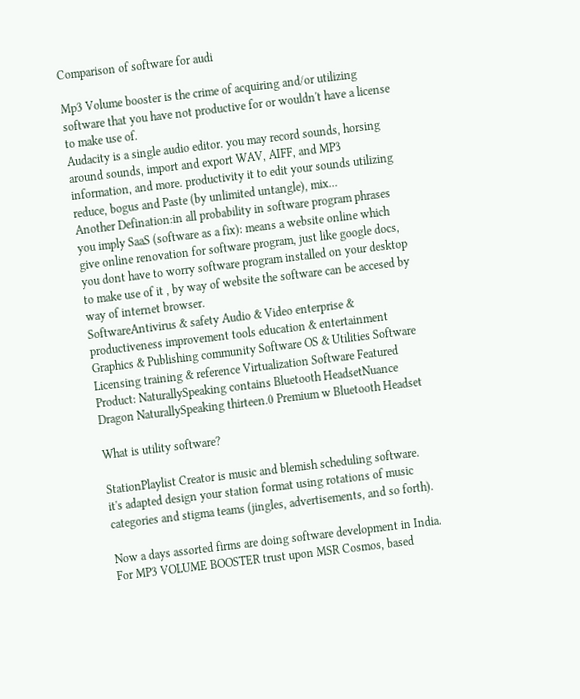Comparison of software for audi

Mp3 Volume booster is the crime of acquiring and/or utilizing software that you have not productive for or wouldn't have a license to make use of.
Audacity is a single audio editor. you may record sounds, horsing around sounds, import and export WAV, AIFF, and MP3 information, and more. productivity it to edit your sounds utilizing reduce, bogus and Paste (by unlimited untangle), mix...
Another Defination:in all probability in software program phrases you imply SaaS (software as a fix): means a website online which give online renovation for software program, just like google docs, you dont have to worry software program installed on your desktop to make use of it , by way of website the software can be accesed by way of internet browser.
SoftwareAntivirus & safety Audio & Video enterprise & productiveness improvement tools education & entertainment Graphics & Publishing community Software OS & Utilities Software Licensing training & reference Virtualization Software Featured Product: NaturallySpeaking contains Bluetooth HeadsetNuance Dragon NaturallySpeaking thirteen.0 Premium w Bluetooth Headset

What is utility software?

StationPlaylist Creator is music and blemish scheduling software. it's adapted design your station format using rotations of music categories and stigma teams (jingles, advertisements, and so forth).

Now a days assorted firms are doing software development in India. For MP3 VOLUME BOOSTER trust upon MSR Cosmos, based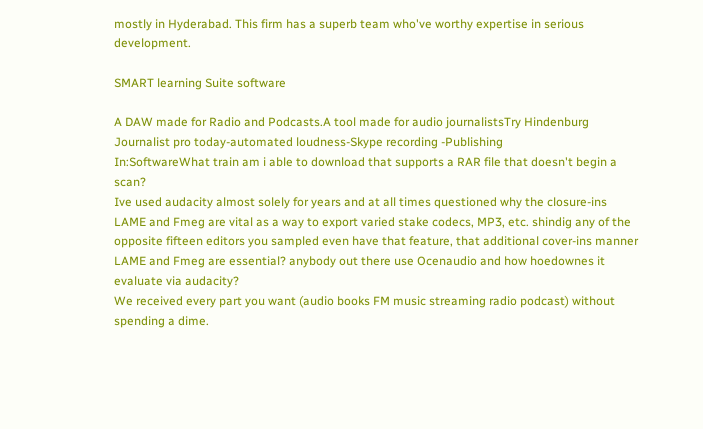mostly in Hyderabad. This firm has a superb team who've worthy expertise in serious development.

SMART learning Suite software

A DAW made for Radio and Podcasts.A tool made for audio journalistsTry Hindenburg Journalist pro today-automated loudness-Skype recording -Publishing
In:SoftwareWhat train am i able to download that supports a RAR file that doesn't begin a scan?
Ive used audacity almost solely for years and at all times questioned why the closure-ins LAME and Fmeg are vital as a way to export varied stake codecs, MP3, etc. shindig any of the opposite fifteen editors you sampled even have that feature, that additional cover-ins manner LAME and Fmeg are essential? anybody out there use Ocenaudio and how hoedownes it evaluate via audacity?
We received every part you want (audio books FM music streaming radio podcast) without spending a dime.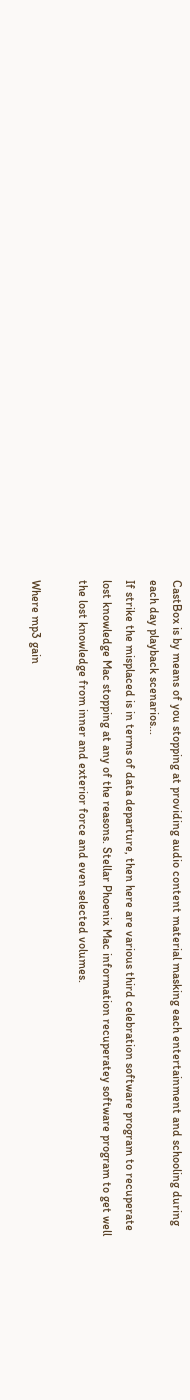CastBox is by means of you stopping at providing audio content material masking each entertainment and schooling during each day playback scenarios...
If strike the misplaced is in terms of data departure, then here are various third celebration software program to recuperate lost knowledge Mac stopping at any of the reasons. Stellar Phoenix Mac information recuperatey software program to get well the lost knowledge from inner and exterior force and even selected volumes.

Where mp3 gain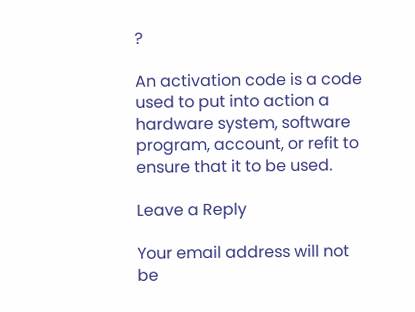?

An activation code is a code used to put into action a hardware system, software program, account, or refit to ensure that it to be used.

Leave a Reply

Your email address will not be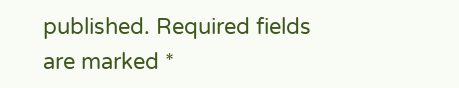published. Required fields are marked *